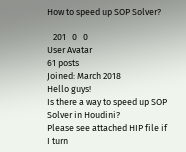How to speed up SOP Solver?

   201   0   0
User Avatar
61 posts
Joined: March 2018
Hello guys!
Is there a way to speed up SOP Solver in Houdini?
Please see attached HIP file if I turn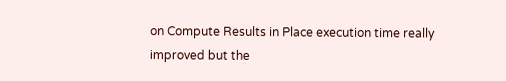on Compute Results in Place execution time really improved but the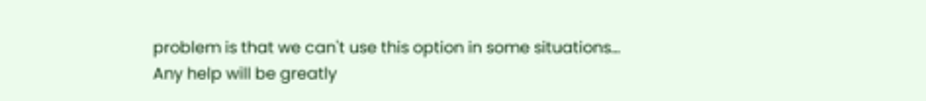problem is that we can't use this option in some situations…
Any help will be greatly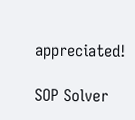appreciated!

SOP Solver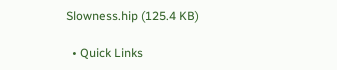Slowness.hip (125.4 KB)

  • Quick Links